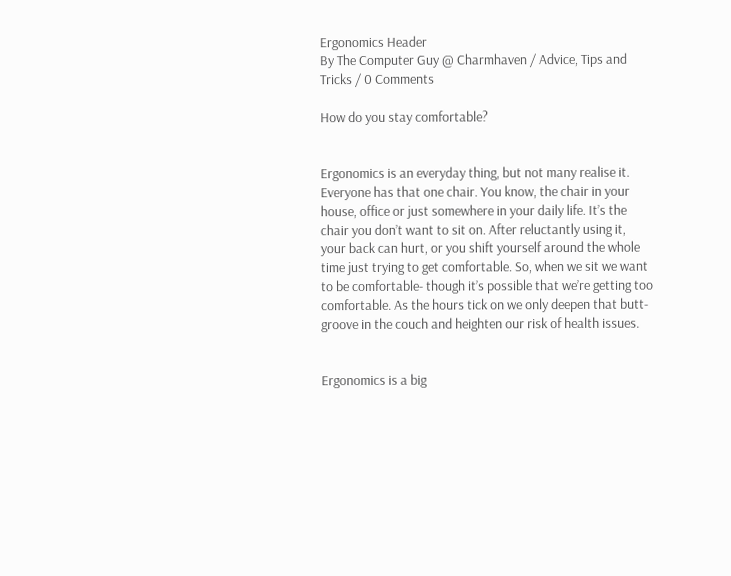Ergonomics Header
By The Computer Guy @ Charmhaven / Advice, Tips and Tricks / 0 Comments

How do you stay comfortable?


Ergonomics is an everyday thing, but not many realise it. Everyone has that one chair. You know, the chair in your house, office or just somewhere in your daily life. It’s the chair you don’t want to sit on. After reluctantly using it, your back can hurt, or you shift yourself around the whole time just trying to get comfortable. So, when we sit we want to be comfortable- though it’s possible that we’re getting too comfortable. As the hours tick on we only deepen that butt-groove in the couch and heighten our risk of health issues.


Ergonomics is a big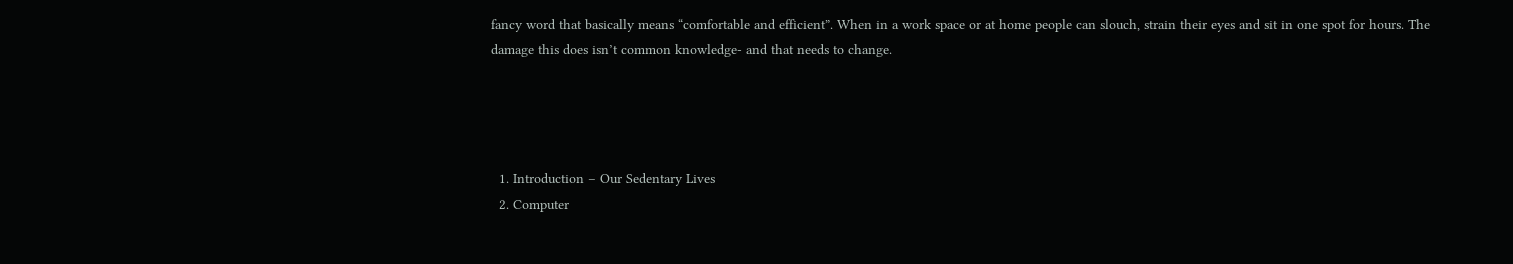fancy word that basically means “comfortable and efficient”. When in a work space or at home people can slouch, strain their eyes and sit in one spot for hours. The damage this does isn’t common knowledge- and that needs to change.




  1. Introduction – Our Sedentary Lives
  2. Computer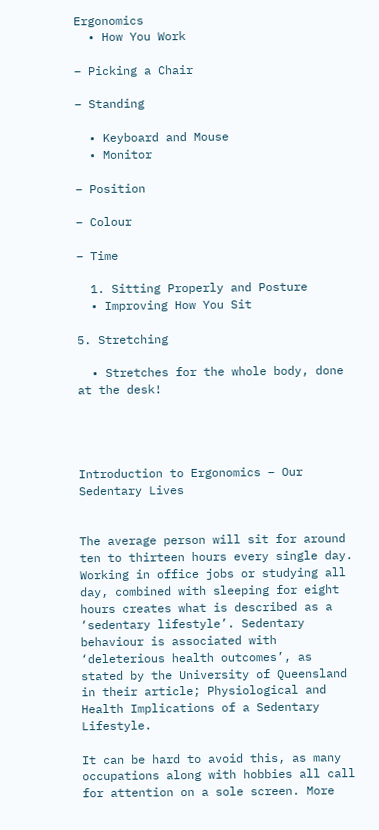Ergonomics
  • How You Work

– Picking a Chair

– Standing

  • Keyboard and Mouse
  • Monitor

– Position

– Colour

– Time

  1. Sitting Properly and Posture
  • Improving How You Sit

5. Stretching

  • Stretches for the whole body, done at the desk!




Introduction to Ergonomics – Our Sedentary Lives


The average person will sit for around ten to thirteen hours every single day. Working in office jobs or studying all day, combined with sleeping for eight hours creates what is described as a ‘sedentary lifestyle’. Sedentary behaviour is associated with ‘deleterious health outcomes’, as stated by the University of Queensland in their article; Physiological and Health Implications of a Sedentary Lifestyle.

It can be hard to avoid this, as many occupations along with hobbies all call for attention on a sole screen. More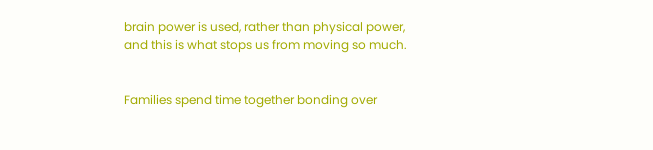brain power is used, rather than physical power, and this is what stops us from moving so much.


Families spend time together bonding over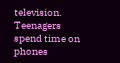television. Teenagers spend time on phones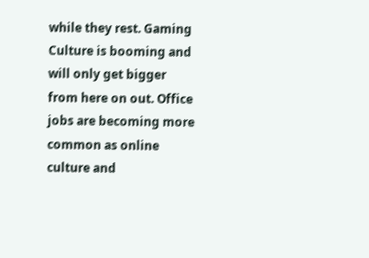while they rest. Gaming Culture is booming and will only get bigger from here on out. Office jobs are becoming more common as online culture and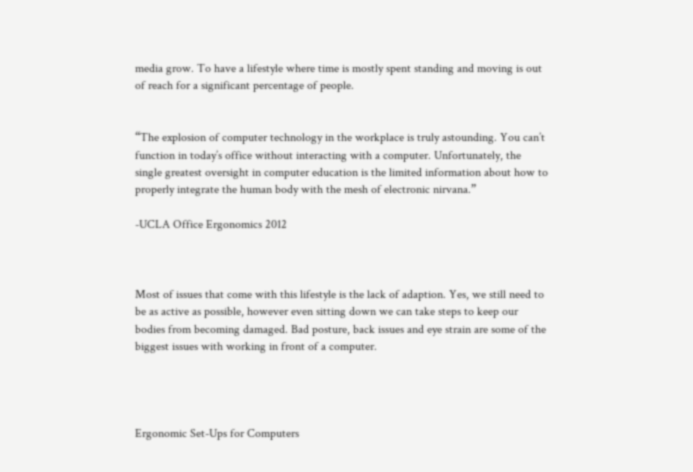media grow. To have a lifestyle where time is mostly spent standing and moving is out of reach for a significant percentage of people.


“The explosion of computer technology in the workplace is truly astounding. You can’t function in today’s office without interacting with a computer. Unfortunately, the single greatest oversight in computer education is the limited information about how to properly integrate the human body with the mesh of electronic nirvana.”

-UCLA Office Ergonomics 2012



Most of issues that come with this lifestyle is the lack of adaption. Yes, we still need to be as active as possible, however even sitting down we can take steps to keep our bodies from becoming damaged. Bad posture, back issues and eye strain are some of the biggest issues with working in front of a computer.




Ergonomic Set-Ups for Computers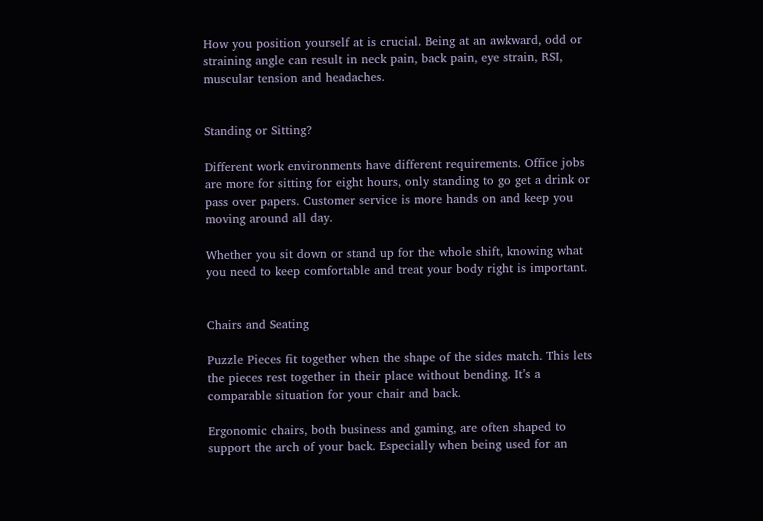How you position yourself at is crucial. Being at an awkward, odd or straining angle can result in neck pain, back pain, eye strain, RSI, muscular tension and headaches.


Standing or Sitting?

Different work environments have different requirements. Office jobs are more for sitting for eight hours, only standing to go get a drink or pass over papers. Customer service is more hands on and keep you moving around all day.

Whether you sit down or stand up for the whole shift, knowing what you need to keep comfortable and treat your body right is important.


Chairs and Seating

Puzzle Pieces fit together when the shape of the sides match. This lets the pieces rest together in their place without bending. It’s a comparable situation for your chair and back.

Ergonomic chairs, both business and gaming, are often shaped to support the arch of your back. Especially when being used for an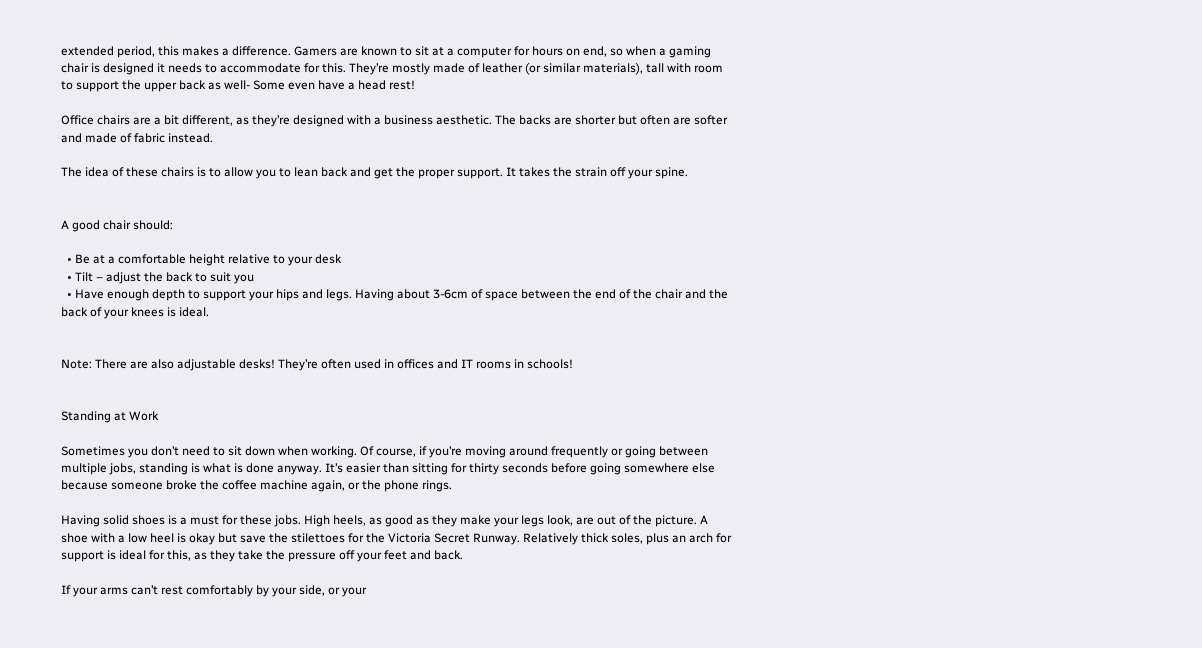extended period, this makes a difference. Gamers are known to sit at a computer for hours on end, so when a gaming chair is designed it needs to accommodate for this. They’re mostly made of leather (or similar materials), tall with room to support the upper back as well- Some even have a head rest!

Office chairs are a bit different, as they’re designed with a business aesthetic. The backs are shorter but often are softer and made of fabric instead.

The idea of these chairs is to allow you to lean back and get the proper support. It takes the strain off your spine.


A good chair should:

  • Be at a comfortable height relative to your desk
  • Tilt – adjust the back to suit you
  • Have enough depth to support your hips and legs. Having about 3-6cm of space between the end of the chair and the back of your knees is ideal.


Note: There are also adjustable desks! They’re often used in offices and IT rooms in schools!


Standing at Work

Sometimes you don’t need to sit down when working. Of course, if you’re moving around frequently or going between multiple jobs, standing is what is done anyway. It’s easier than sitting for thirty seconds before going somewhere else because someone broke the coffee machine again, or the phone rings.

Having solid shoes is a must for these jobs. High heels, as good as they make your legs look, are out of the picture. A shoe with a low heel is okay but save the stilettoes for the Victoria Secret Runway. Relatively thick soles, plus an arch for support is ideal for this, as they take the pressure off your feet and back.

If your arms can’t rest comfortably by your side, or your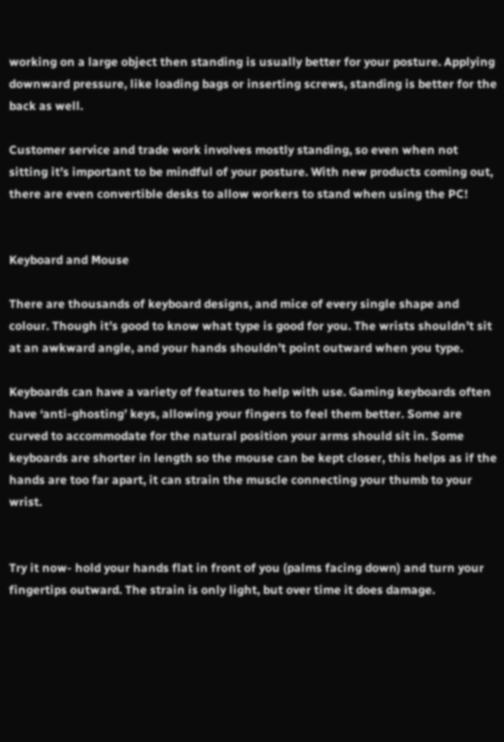working on a large object then standing is usually better for your posture. Applying downward pressure, like loading bags or inserting screws, standing is better for the back as well.

Customer service and trade work involves mostly standing, so even when not sitting it’s important to be mindful of your posture. With new products coming out, there are even convertible desks to allow workers to stand when using the PC!


Keyboard and Mouse

There are thousands of keyboard designs, and mice of every single shape and colour. Though it’s good to know what type is good for you. The wrists shouldn’t sit at an awkward angle, and your hands shouldn’t point outward when you type.

Keyboards can have a variety of features to help with use. Gaming keyboards often have ‘anti-ghosting’ keys, allowing your fingers to feel them better. Some are curved to accommodate for the natural position your arms should sit in. Some keyboards are shorter in length so the mouse can be kept closer, this helps as if the hands are too far apart, it can strain the muscle connecting your thumb to your wrist.


Try it now- hold your hands flat in front of you (palms facing down) and turn your fingertips outward. The strain is only light, but over time it does damage.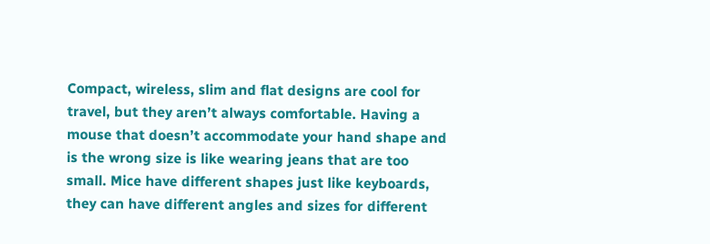Compact, wireless, slim and flat designs are cool for travel, but they aren’t always comfortable. Having a mouse that doesn’t accommodate your hand shape and is the wrong size is like wearing jeans that are too small. Mice have different shapes just like keyboards, they can have different angles and sizes for different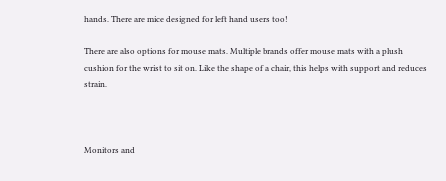hands. There are mice designed for left hand users too!

There are also options for mouse mats. Multiple brands offer mouse mats with a plush cushion for the wrist to sit on. Like the shape of a chair, this helps with support and reduces strain.



Monitors and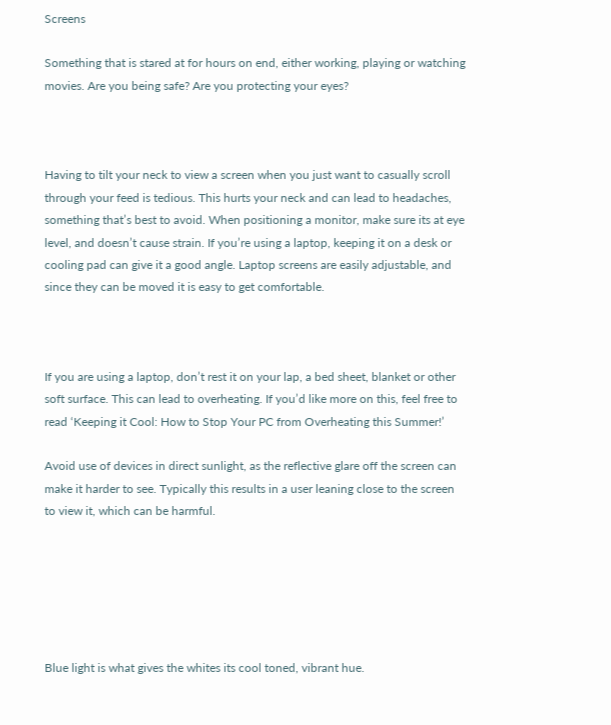Screens

Something that is stared at for hours on end, either working, playing or watching movies. Are you being safe? Are you protecting your eyes?



Having to tilt your neck to view a screen when you just want to casually scroll through your feed is tedious. This hurts your neck and can lead to headaches, something that’s best to avoid. When positioning a monitor, make sure its at eye level, and doesn’t cause strain. If you’re using a laptop, keeping it on a desk or cooling pad can give it a good angle. Laptop screens are easily adjustable, and since they can be moved it is easy to get comfortable.



If you are using a laptop, don’t rest it on your lap, a bed sheet, blanket or other soft surface. This can lead to overheating. If you’d like more on this, feel free to read ‘Keeping it Cool: How to Stop Your PC from Overheating this Summer!’

Avoid use of devices in direct sunlight, as the reflective glare off the screen can make it harder to see. Typically this results in a user leaning close to the screen to view it, which can be harmful.






Blue light is what gives the whites its cool toned, vibrant hue.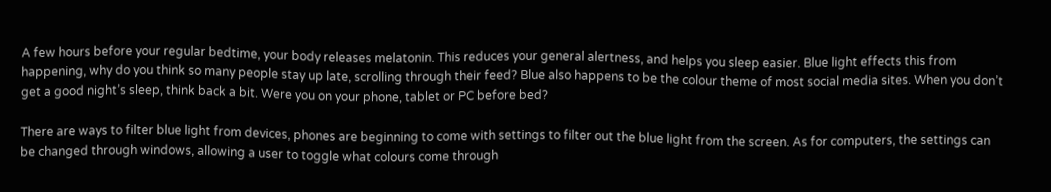A few hours before your regular bedtime, your body releases melatonin. This reduces your general alertness, and helps you sleep easier. Blue light effects this from happening, why do you think so many people stay up late, scrolling through their feed? Blue also happens to be the colour theme of most social media sites. When you don’t get a good night’s sleep, think back a bit. Were you on your phone, tablet or PC before bed?

There are ways to filter blue light from devices, phones are beginning to come with settings to filter out the blue light from the screen. As for computers, the settings can be changed through windows, allowing a user to toggle what colours come through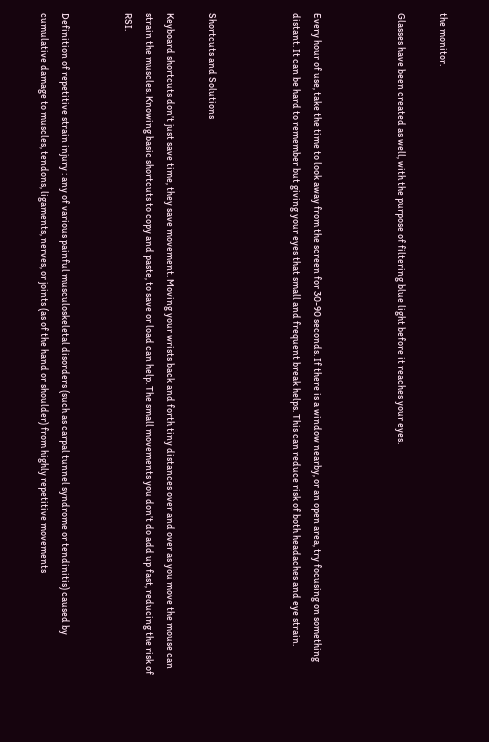the monitor.

Glasses have been created as well, with the purpose of filtering blue light before it reaches your eyes.



Every hour of use, take the time to look away from the screen for 30-90 seconds. If there is a window nearby, or an open area, try focusing on something distant. It can be hard to remember but giving your eyes that small and frequent break helps. This can reduce risk of both headaches and eye strain.



Shortcuts and Solutions

Keyboard shortcuts don’t just save time, they save movement. Moving your wrists back and forth tiny distances over and over as you move the mouse can strain the muscles. Knowing basic shortcuts to copy and paste, to save or load can help. The small movements you don’t do add up fast, reducing the risk of RSI.


Definition of repetitive strain injury : any of various painful musculoskeletal disorders (such as carpal tunnel syndrome or tendinitis) caused by cumulative damage to muscles, tendons, ligaments, nerves, or joints (as of the hand or shoulder) from highly repetitive movements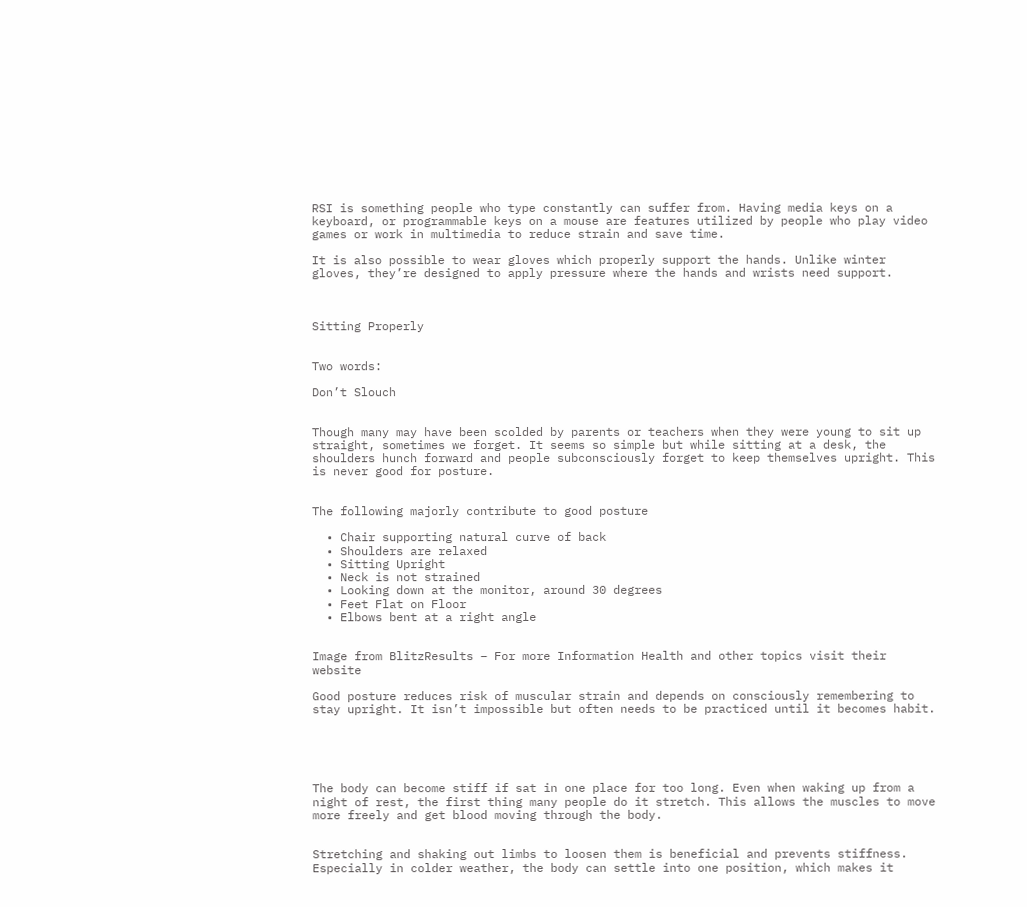RSI is something people who type constantly can suffer from. Having media keys on a keyboard, or programmable keys on a mouse are features utilized by people who play video games or work in multimedia to reduce strain and save time.

It is also possible to wear gloves which properly support the hands. Unlike winter gloves, they’re designed to apply pressure where the hands and wrists need support.



Sitting Properly


Two words:

Don’t Slouch


Though many may have been scolded by parents or teachers when they were young to sit up straight, sometimes we forget. It seems so simple but while sitting at a desk, the shoulders hunch forward and people subconsciously forget to keep themselves upright. This is never good for posture.


The following majorly contribute to good posture

  • Chair supporting natural curve of back
  • Shoulders are relaxed
  • Sitting Upright
  • Neck is not strained
  • Looking down at the monitor, around 30 degrees
  • Feet Flat on Floor
  • Elbows bent at a right angle


Image from BlitzResults – For more Information Health and other topics visit their website

Good posture reduces risk of muscular strain and depends on consciously remembering to stay upright. It isn’t impossible but often needs to be practiced until it becomes habit.





The body can become stiff if sat in one place for too long. Even when waking up from a night of rest, the first thing many people do it stretch. This allows the muscles to move more freely and get blood moving through the body.


Stretching and shaking out limbs to loosen them is beneficial and prevents stiffness. Especially in colder weather, the body can settle into one position, which makes it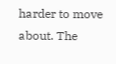harder to move about. The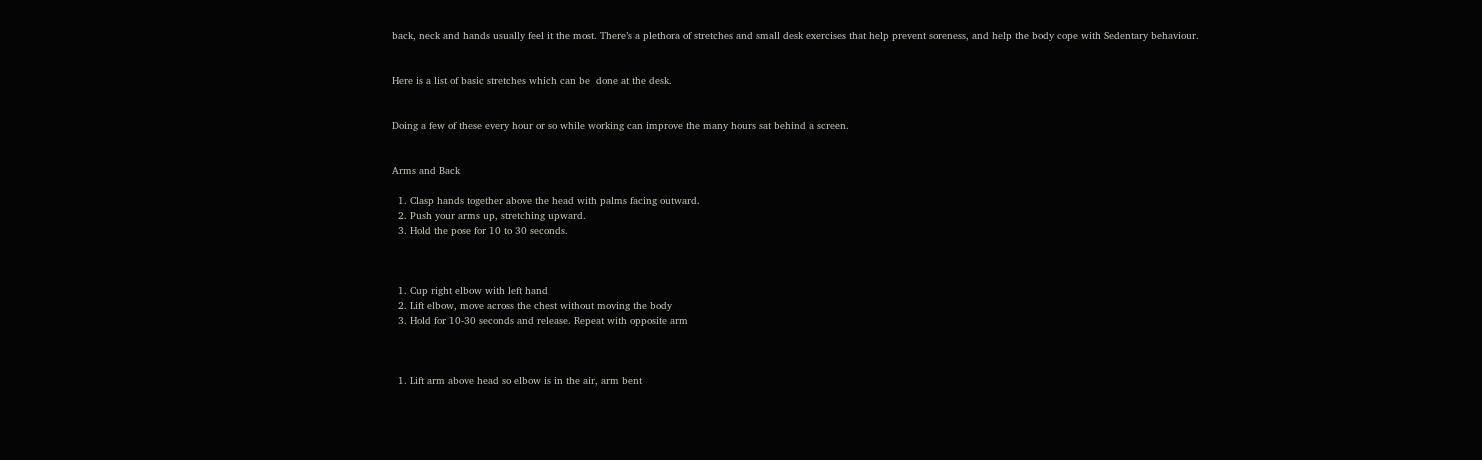back, neck and hands usually feel it the most. There’s a plethora of stretches and small desk exercises that help prevent soreness, and help the body cope with Sedentary behaviour.


Here is a list of basic stretches which can be  done at the desk.


Doing a few of these every hour or so while working can improve the many hours sat behind a screen.


Arms and Back

  1. Clasp hands together above the head with palms facing outward.
  2. Push your arms up, stretching upward.
  3. Hold the pose for 10 to 30 seconds.



  1. Cup right elbow with left hand
  2. Lift elbow, move across the chest without moving the body
  3. Hold for 10-30 seconds and release. Repeat with opposite arm



  1. Lift arm above head so elbow is in the air, arm bent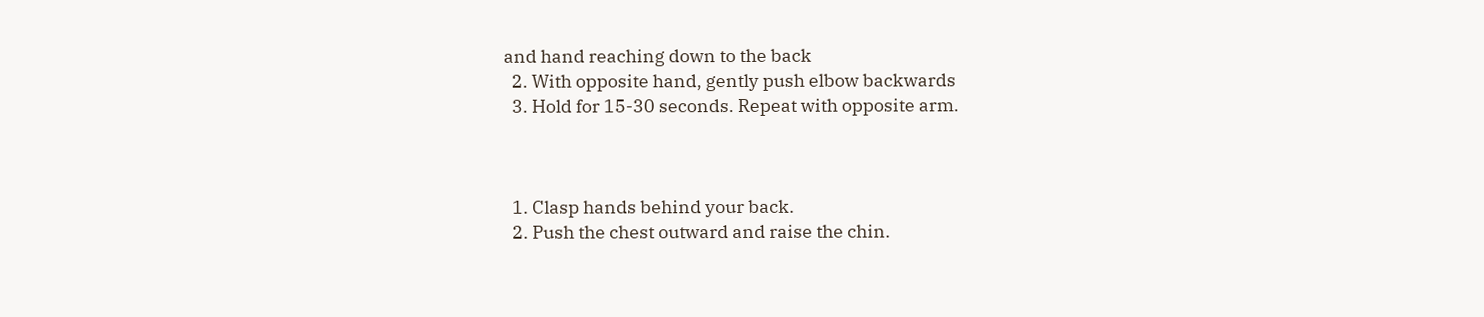and hand reaching down to the back
  2. With opposite hand, gently push elbow backwards
  3. Hold for 15-30 seconds. Repeat with opposite arm.



  1. Clasp hands behind your back.
  2. Push the chest outward and raise the chin.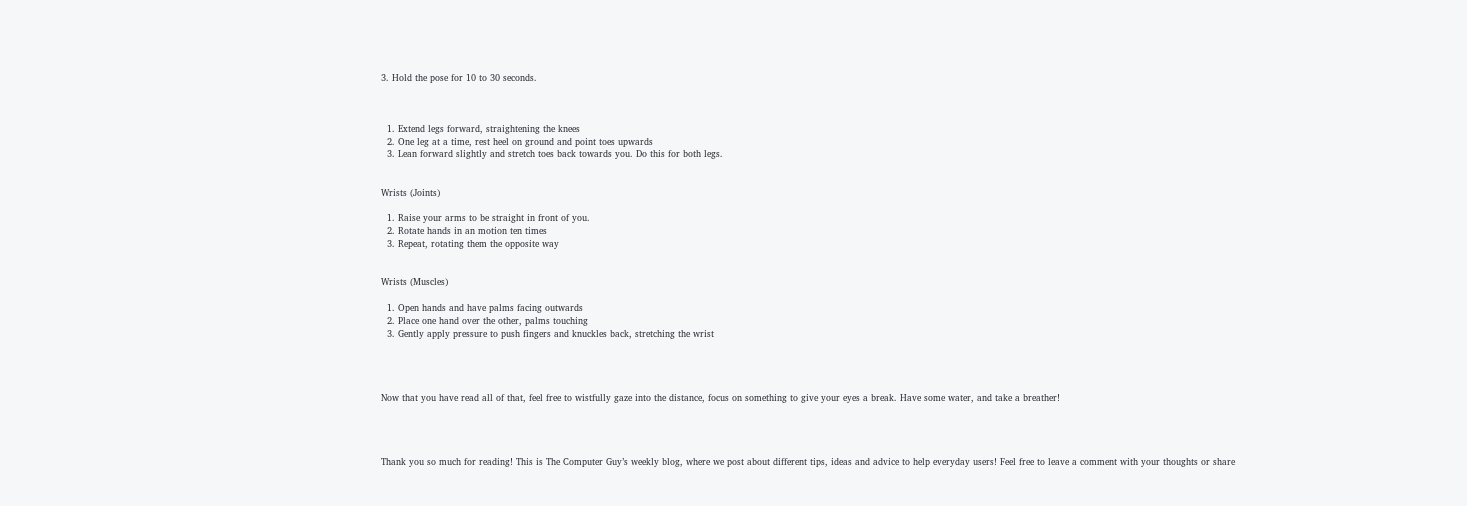3. Hold the pose for 10 to 30 seconds.



  1. Extend legs forward, straightening the knees
  2. One leg at a time, rest heel on ground and point toes upwards
  3. Lean forward slightly and stretch toes back towards you. Do this for both legs.


Wrists (Joints)

  1. Raise your arms to be straight in front of you.
  2. Rotate hands in an motion ten times
  3. Repeat, rotating them the opposite way


Wrists (Muscles)

  1. Open hands and have palms facing outwards
  2. Place one hand over the other, palms touching
  3. Gently apply pressure to push fingers and knuckles back, stretching the wrist




Now that you have read all of that, feel free to wistfully gaze into the distance, focus on something to give your eyes a break. Have some water, and take a breather!




Thank you so much for reading! This is The Computer Guy’s weekly blog, where we post about different tips, ideas and advice to help everyday users! Feel free to leave a comment with your thoughts or share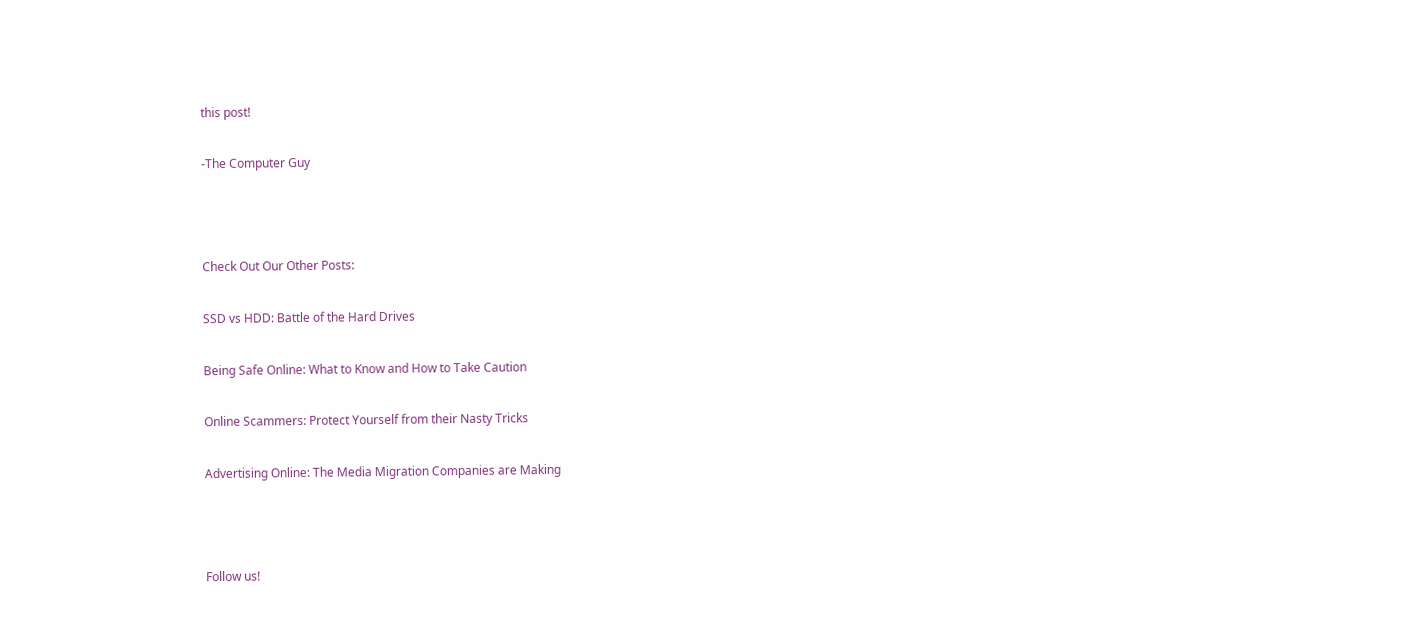this post!

-The Computer Guy



Check Out Our Other Posts:

SSD vs HDD: Battle of the Hard Drives

Being Safe Online: What to Know and How to Take Caution

Online Scammers: Protect Yourself from their Nasty Tricks

Advertising Online: The Media Migration Companies are Making



Follow us!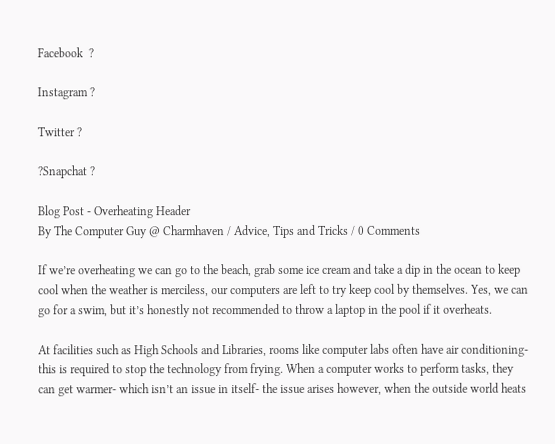Facebook  ?

Instagram ?

Twitter ?

?Snapchat ?

Blog Post - Overheating Header
By The Computer Guy @ Charmhaven / Advice, Tips and Tricks / 0 Comments

If we’re overheating we can go to the beach, grab some ice cream and take a dip in the ocean to keep cool when the weather is merciless, our computers are left to try keep cool by themselves. Yes, we can go for a swim, but it’s honestly not recommended to throw a laptop in the pool if it overheats.

At facilities such as High Schools and Libraries, rooms like computer labs often have air conditioning- this is required to stop the technology from frying. When a computer works to perform tasks, they can get warmer- which isn’t an issue in itself- the issue arises however, when the outside world heats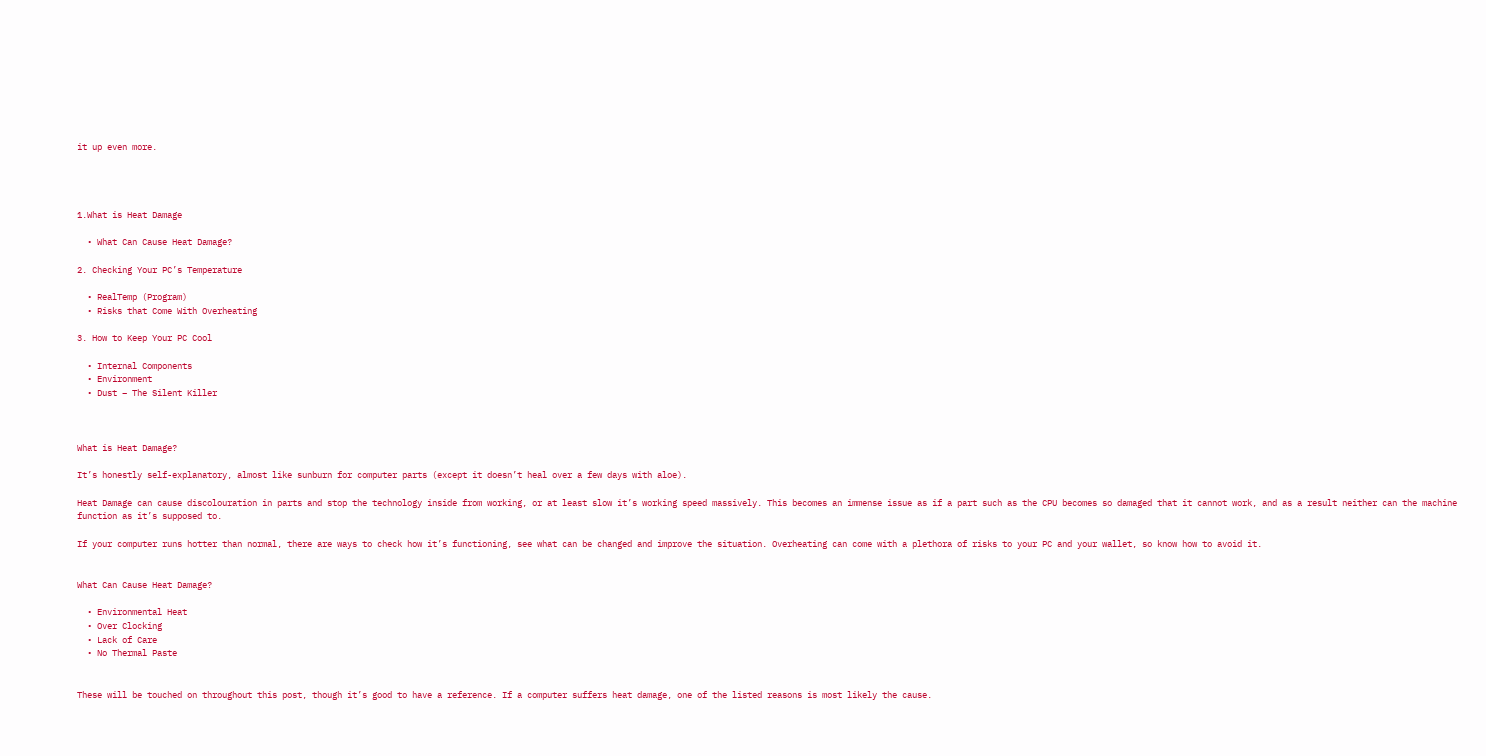it up even more.




1.What is Heat Damage

  • What Can Cause Heat Damage?

2. Checking Your PC’s Temperature

  • RealTemp (Program)
  • Risks that Come With Overheating

3. How to Keep Your PC Cool

  • Internal Components
  • Environment
  • Dust – The Silent Killer



What is Heat Damage?

It’s honestly self-explanatory, almost like sunburn for computer parts (except it doesn’t heal over a few days with aloe).

Heat Damage can cause discolouration in parts and stop the technology inside from working, or at least slow it’s working speed massively. This becomes an immense issue as if a part such as the CPU becomes so damaged that it cannot work, and as a result neither can the machine function as it’s supposed to.

If your computer runs hotter than normal, there are ways to check how it’s functioning, see what can be changed and improve the situation. Overheating can come with a plethora of risks to your PC and your wallet, so know how to avoid it.


What Can Cause Heat Damage?

  • Environmental Heat
  • Over Clocking
  • Lack of Care
  • No Thermal Paste


These will be touched on throughout this post, though it’s good to have a reference. If a computer suffers heat damage, one of the listed reasons is most likely the cause.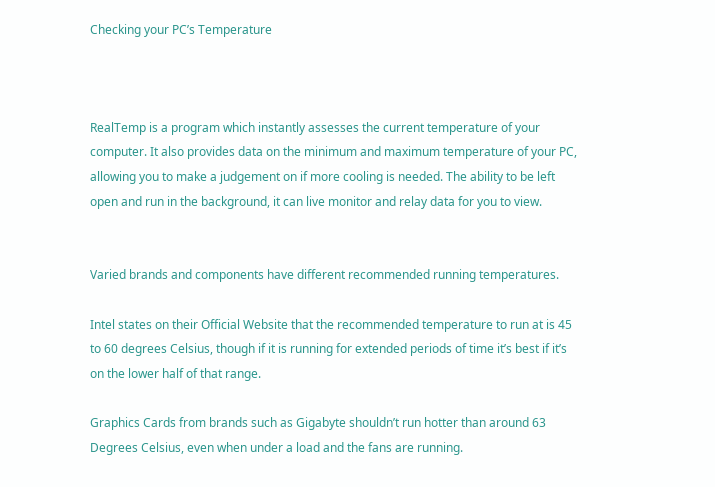Checking your PC’s Temperature



RealTemp is a program which instantly assesses the current temperature of your computer. It also provides data on the minimum and maximum temperature of your PC, allowing you to make a judgement on if more cooling is needed. The ability to be left open and run in the background, it can live monitor and relay data for you to view.


Varied brands and components have different recommended running temperatures.

Intel states on their Official Website that the recommended temperature to run at is 45 to 60 degrees Celsius, though if it is running for extended periods of time it’s best if it’s on the lower half of that range.

Graphics Cards from brands such as Gigabyte shouldn’t run hotter than around 63 Degrees Celsius, even when under a load and the fans are running.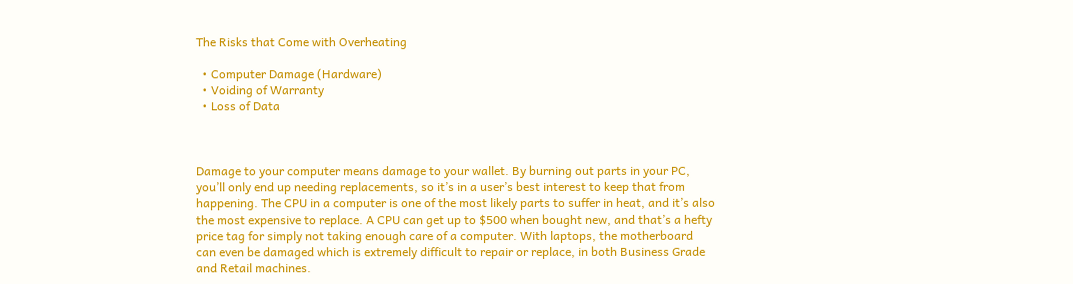The Risks that Come with Overheating

  • Computer Damage (Hardware)
  • Voiding of Warranty
  • Loss of Data



Damage to your computer means damage to your wallet. By burning out parts in your PC, you’ll only end up needing replacements, so it’s in a user’s best interest to keep that from happening. The CPU in a computer is one of the most likely parts to suffer in heat, and it’s also the most expensive to replace. A CPU can get up to $500 when bought new, and that’s a hefty price tag for simply not taking enough care of a computer. With laptops, the motherboard can even be damaged which is extremely difficult to repair or replace, in both Business Grade and Retail machines.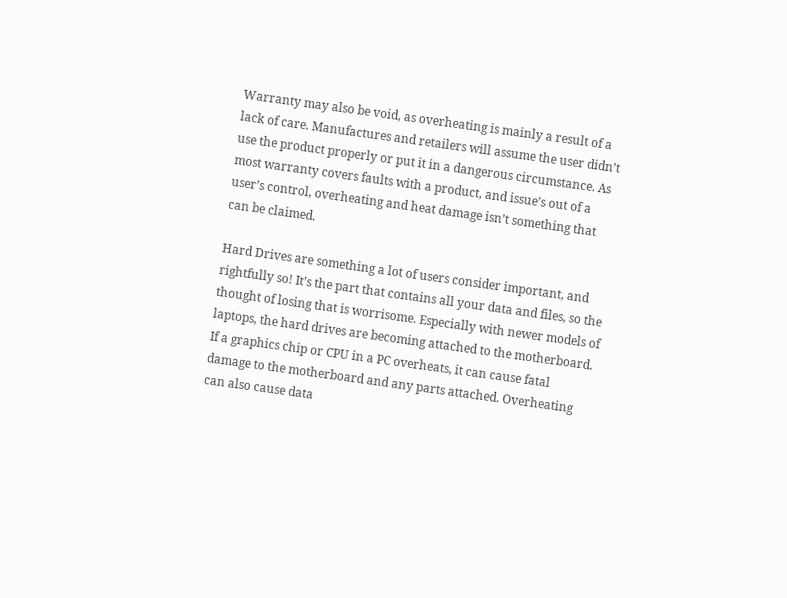Warranty may also be void, as overheating is mainly a result of a lack of care. Manufactures and retailers will assume the user didn’t use the product properly or put it in a dangerous circumstance. As most warranty covers faults with a product, and issue’s out of a user’s control, overheating and heat damage isn’t something that can be claimed.

Hard Drives are something a lot of users consider important, and rightfully so! It’s the part that contains all your data and files, so the thought of losing that is worrisome. Especially with newer models of laptops, the hard drives are becoming attached to the motherboard. If a graphics chip or CPU in a PC overheats, it can cause fatal damage to the motherboard and any parts attached. Overheating can also cause data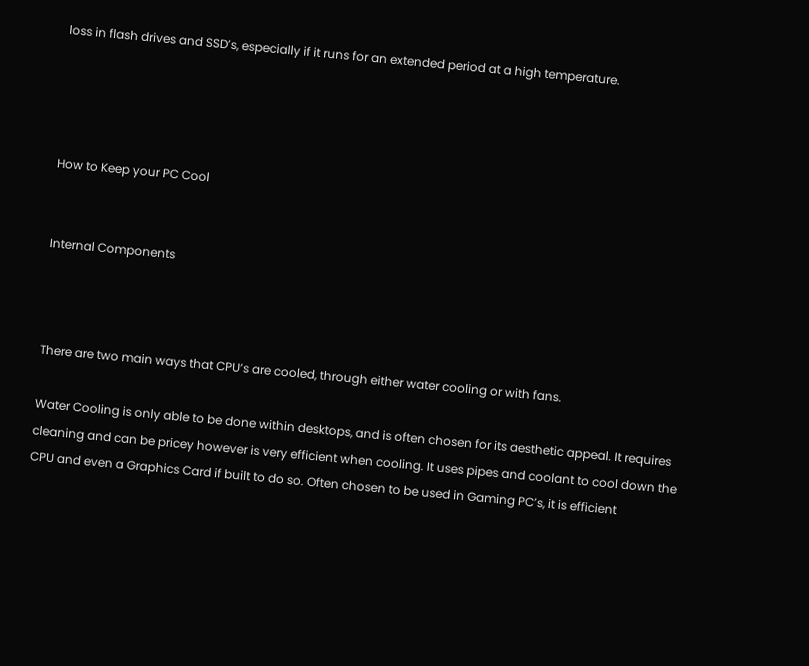loss in flash drives and SSD’s, especially if it runs for an extended period at a high temperature.




How to Keep your PC Cool


Internal Components



There are two main ways that CPU’s are cooled, through either water cooling or with fans.

Water Cooling is only able to be done within desktops, and is often chosen for its aesthetic appeal. It requires cleaning and can be pricey however is very efficient when cooling. It uses pipes and coolant to cool down the CPU and even a Graphics Card if built to do so. Often chosen to be used in Gaming PC’s, it is efficient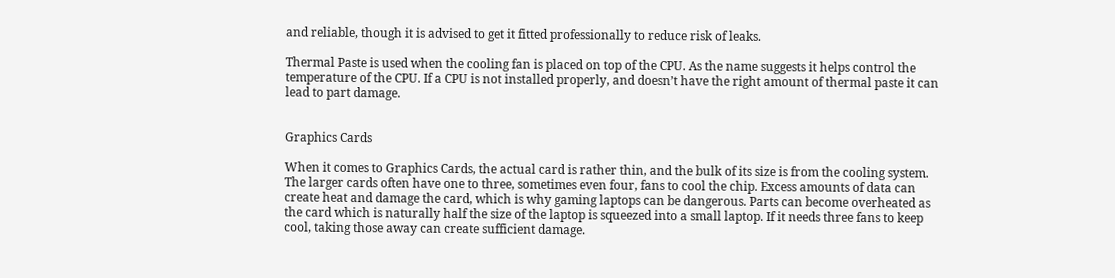and reliable, though it is advised to get it fitted professionally to reduce risk of leaks.

Thermal Paste is used when the cooling fan is placed on top of the CPU. As the name suggests it helps control the temperature of the CPU. If a CPU is not installed properly, and doesn’t have the right amount of thermal paste it can lead to part damage.


Graphics Cards

When it comes to Graphics Cards, the actual card is rather thin, and the bulk of its size is from the cooling system. The larger cards often have one to three, sometimes even four, fans to cool the chip. Excess amounts of data can create heat and damage the card, which is why gaming laptops can be dangerous. Parts can become overheated as the card which is naturally half the size of the laptop is squeezed into a small laptop. If it needs three fans to keep cool, taking those away can create sufficient damage.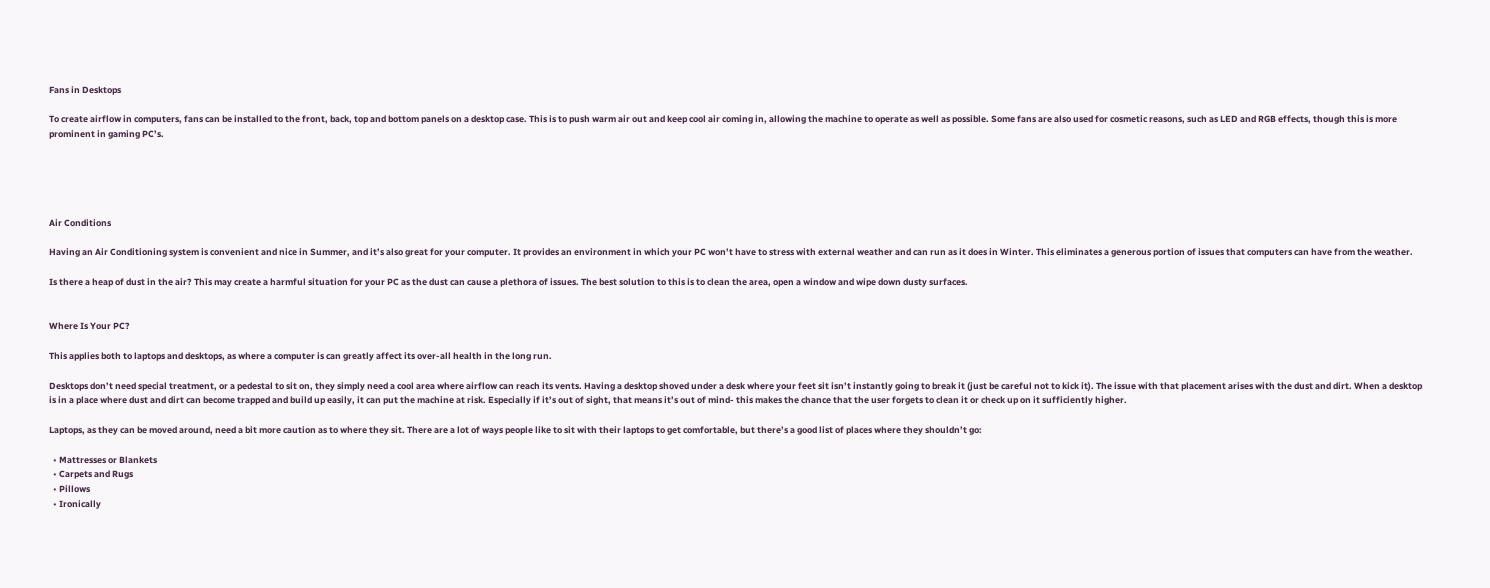Fans in Desktops

To create airflow in computers, fans can be installed to the front, back, top and bottom panels on a desktop case. This is to push warm air out and keep cool air coming in, allowing the machine to operate as well as possible. Some fans are also used for cosmetic reasons, such as LED and RGB effects, though this is more prominent in gaming PC’s.





Air Conditions

Having an Air Conditioning system is convenient and nice in Summer, and it’s also great for your computer. It provides an environment in which your PC won’t have to stress with external weather and can run as it does in Winter. This eliminates a generous portion of issues that computers can have from the weather.

Is there a heap of dust in the air? This may create a harmful situation for your PC as the dust can cause a plethora of issues. The best solution to this is to clean the area, open a window and wipe down dusty surfaces.


Where Is Your PC?

This applies both to laptops and desktops, as where a computer is can greatly affect its over-all health in the long run.

Desktops don’t need special treatment, or a pedestal to sit on, they simply need a cool area where airflow can reach its vents. Having a desktop shoved under a desk where your feet sit isn’t instantly going to break it (just be careful not to kick it). The issue with that placement arises with the dust and dirt. When a desktop is in a place where dust and dirt can become trapped and build up easily, it can put the machine at risk. Especially if it’s out of sight, that means it’s out of mind- this makes the chance that the user forgets to clean it or check up on it sufficiently higher.

Laptops, as they can be moved around, need a bit more caution as to where they sit. There are a lot of ways people like to sit with their laptops to get comfortable, but there’s a good list of places where they shouldn’t go:

  • Mattresses or Blankets
  • Carpets and Rugs
  • Pillows
  • Ironically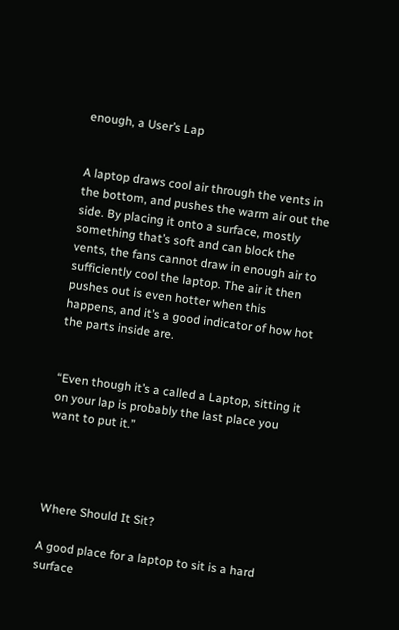enough, a User’s Lap


A laptop draws cool air through the vents in the bottom, and pushes the warm air out the side. By placing it onto a surface, mostly something that’s soft and can block the vents, the fans cannot draw in enough air to sufficiently cool the laptop. The air it then pushes out is even hotter when this happens, and it’s a good indicator of how hot the parts inside are.


“Even though it’s a called a Laptop, sitting it on your lap is probably the last place you want to put it.”




Where Should It Sit?

A good place for a laptop to sit is a hard surface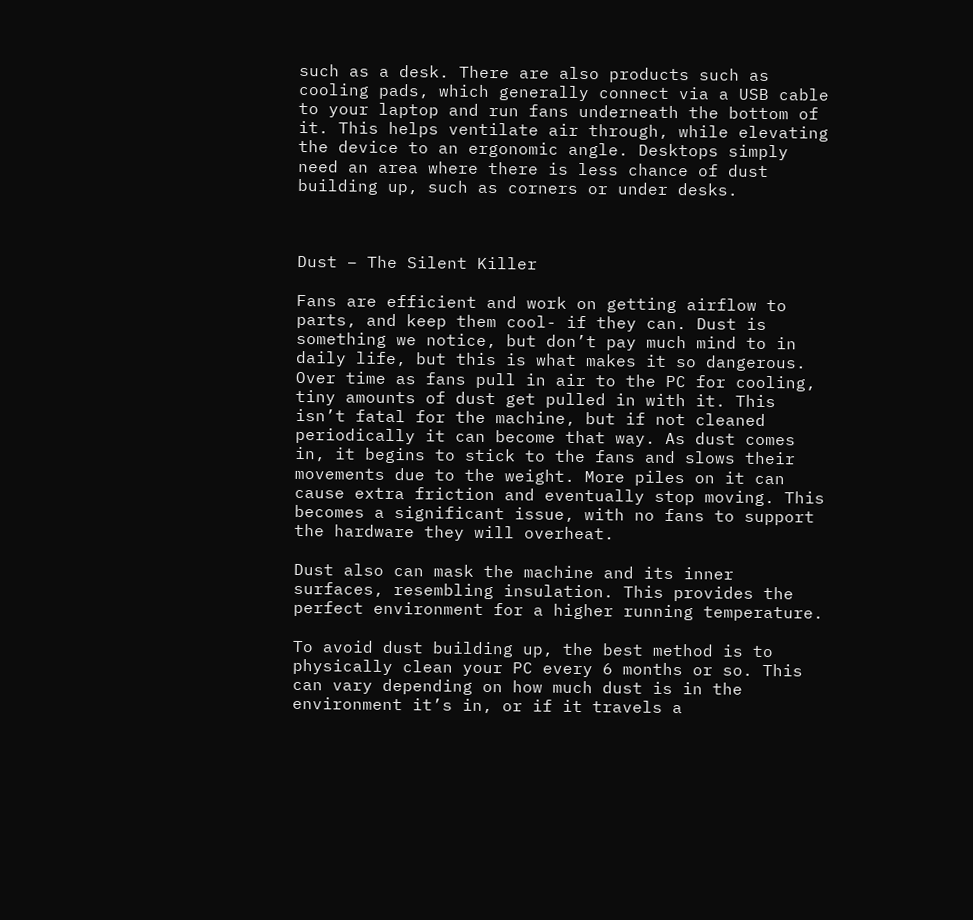such as a desk. There are also products such as cooling pads, which generally connect via a USB cable to your laptop and run fans underneath the bottom of it. This helps ventilate air through, while elevating the device to an ergonomic angle. Desktops simply need an area where there is less chance of dust building up, such as corners or under desks.



Dust – The Silent Killer

Fans are efficient and work on getting airflow to parts, and keep them cool- if they can. Dust is something we notice, but don’t pay much mind to in daily life, but this is what makes it so dangerous. Over time as fans pull in air to the PC for cooling, tiny amounts of dust get pulled in with it. This isn’t fatal for the machine, but if not cleaned periodically it can become that way. As dust comes in, it begins to stick to the fans and slows their movements due to the weight. More piles on it can cause extra friction and eventually stop moving. This becomes a significant issue, with no fans to support the hardware they will overheat.

Dust also can mask the machine and its inner surfaces, resembling insulation. This provides the perfect environment for a higher running temperature.

To avoid dust building up, the best method is to physically clean your PC every 6 months or so. This can vary depending on how much dust is in the environment it’s in, or if it travels a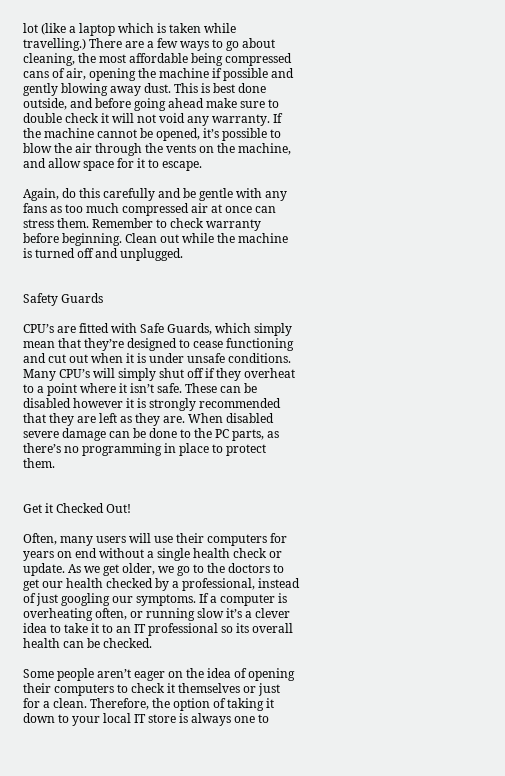lot (like a laptop which is taken while travelling.) There are a few ways to go about cleaning, the most affordable being compressed cans of air, opening the machine if possible and gently blowing away dust. This is best done outside, and before going ahead make sure to double check it will not void any warranty. If the machine cannot be opened, it’s possible to blow the air through the vents on the machine, and allow space for it to escape.

Again, do this carefully and be gentle with any fans as too much compressed air at once can stress them. Remember to check warranty before beginning. Clean out while the machine is turned off and unplugged.


Safety Guards

CPU’s are fitted with Safe Guards, which simply mean that they’re designed to cease functioning and cut out when it is under unsafe conditions. Many CPU’s will simply shut off if they overheat to a point where it isn’t safe. These can be disabled however it is strongly recommended that they are left as they are. When disabled severe damage can be done to the PC parts, as there’s no programming in place to protect them.


Get it Checked Out!

Often, many users will use their computers for years on end without a single health check or update. As we get older, we go to the doctors to get our health checked by a professional, instead of just googling our symptoms. If a computer is overheating often, or running slow it’s a clever idea to take it to an IT professional so its overall health can be checked.

Some people aren’t eager on the idea of opening their computers to check it themselves or just for a clean. Therefore, the option of taking it down to your local IT store is always one to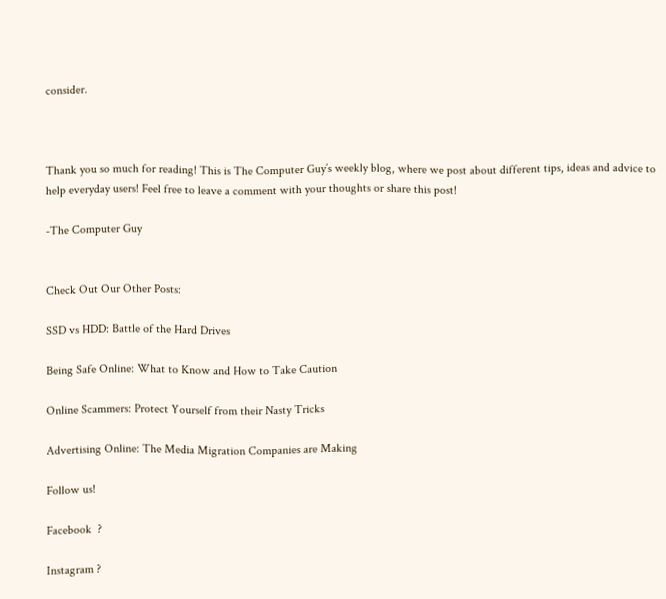consider.



Thank you so much for reading! This is The Computer Guy’s weekly blog, where we post about different tips, ideas and advice to help everyday users! Feel free to leave a comment with your thoughts or share this post!

-The Computer Guy


Check Out Our Other Posts:

SSD vs HDD: Battle of the Hard Drives

Being Safe Online: What to Know and How to Take Caution

Online Scammers: Protect Yourself from their Nasty Tricks

Advertising Online: The Media Migration Companies are Making

Follow us!

Facebook  ?

Instagram ?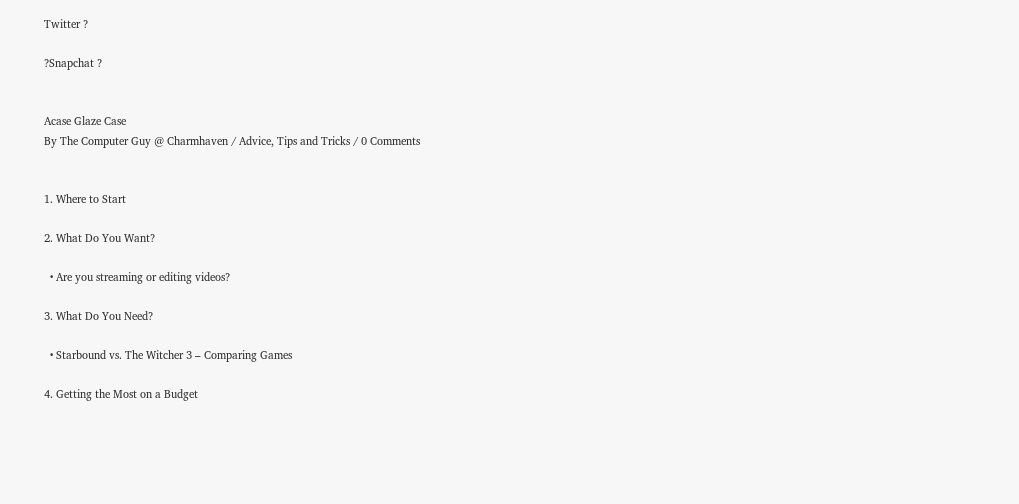Twitter ?

?Snapchat ?


Acase Glaze Case
By The Computer Guy @ Charmhaven / Advice, Tips and Tricks / 0 Comments


1. Where to Start

2. What Do You Want?

  • Are you streaming or editing videos?

3. What Do You Need?

  • Starbound vs. The Witcher 3 – Comparing Games

4. Getting the Most on a Budget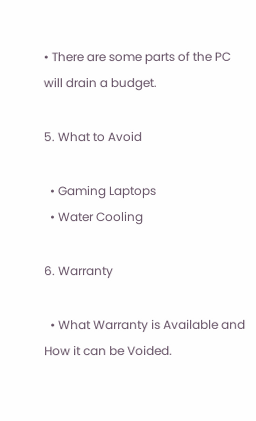• There are some parts of the PC will drain a budget.

5. What to Avoid

  • Gaming Laptops
  • Water Cooling

6. Warranty

  • What Warranty is Available and How it can be Voided.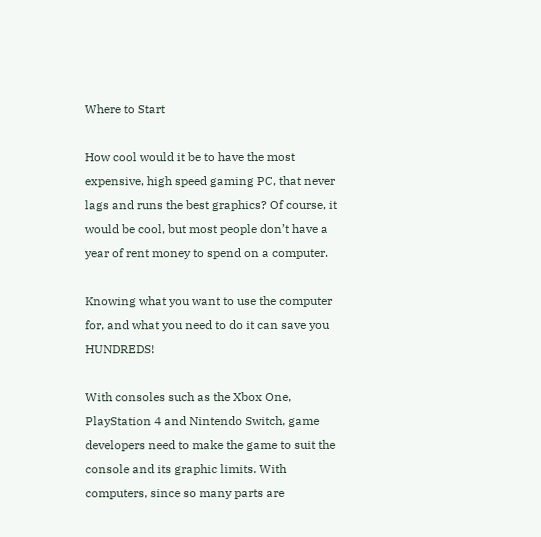Where to Start

How cool would it be to have the most expensive, high speed gaming PC, that never lags and runs the best graphics? Of course, it would be cool, but most people don’t have a year of rent money to spend on a computer.

Knowing what you want to use the computer for, and what you need to do it can save you HUNDREDS!

With consoles such as the Xbox One, PlayStation 4 and Nintendo Switch, game developers need to make the game to suit the console and its graphic limits. With computers, since so many parts are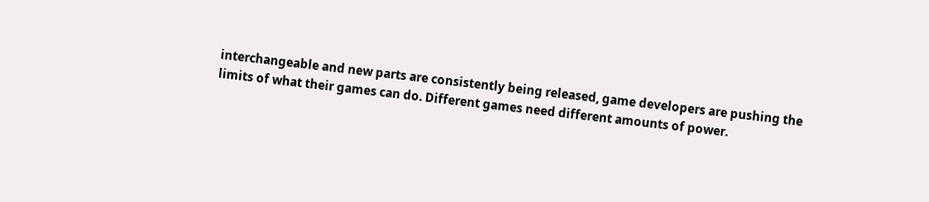interchangeable and new parts are consistently being released, game developers are pushing the limits of what their games can do. Different games need different amounts of power.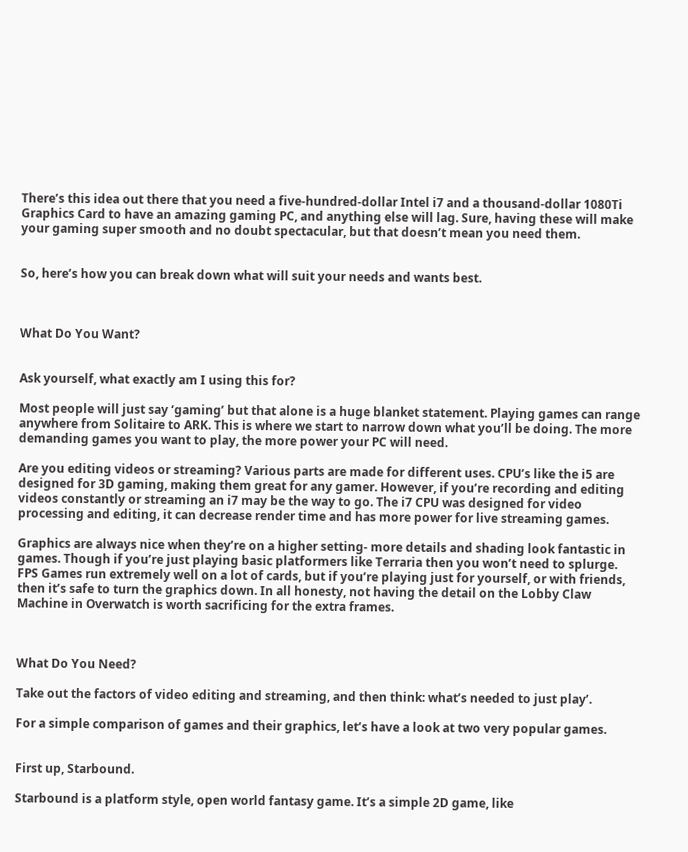There’s this idea out there that you need a five-hundred-dollar Intel i7 and a thousand-dollar 1080Ti Graphics Card to have an amazing gaming PC, and anything else will lag. Sure, having these will make your gaming super smooth and no doubt spectacular, but that doesn’t mean you need them.


So, here’s how you can break down what will suit your needs and wants best.



What Do You Want?


Ask yourself, what exactly am I using this for?

Most people will just say ‘gaming’ but that alone is a huge blanket statement. Playing games can range anywhere from Solitaire to ARK. This is where we start to narrow down what you’ll be doing. The more demanding games you want to play, the more power your PC will need.

Are you editing videos or streaming? Various parts are made for different uses. CPU’s like the i5 are designed for 3D gaming, making them great for any gamer. However, if you’re recording and editing videos constantly or streaming an i7 may be the way to go. The i7 CPU was designed for video processing and editing, it can decrease render time and has more power for live streaming games.

Graphics are always nice when they’re on a higher setting- more details and shading look fantastic in games. Though if you’re just playing basic platformers like Terraria then you won’t need to splurge. FPS Games run extremely well on a lot of cards, but if you’re playing just for yourself, or with friends, then it’s safe to turn the graphics down. In all honesty, not having the detail on the Lobby Claw Machine in Overwatch is worth sacrificing for the extra frames.



What Do You Need?

Take out the factors of video editing and streaming, and then think: what’s needed to just play’.

For a simple comparison of games and their graphics, let’s have a look at two very popular games.


First up, Starbound.

Starbound is a platform style, open world fantasy game. It’s a simple 2D game, like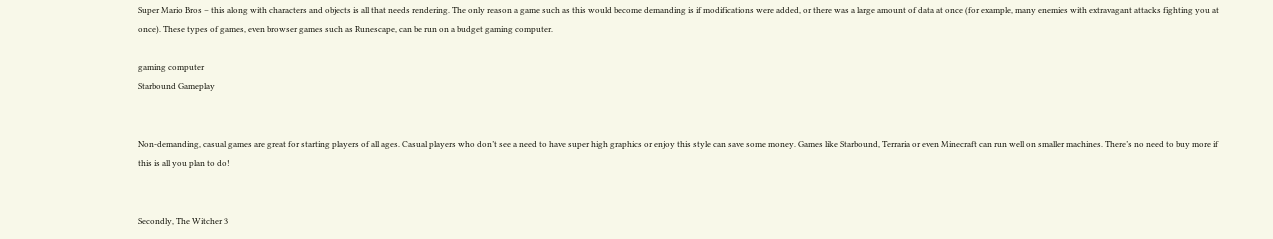Super Mario Bros – this along with characters and objects is all that needs rendering. The only reason a game such as this would become demanding is if modifications were added, or there was a large amount of data at once (for example, many enemies with extravagant attacks fighting you at once). These types of games, even browser games such as Runescape, can be run on a budget gaming computer.

gaming computer
Starbound Gameplay


Non-demanding, casual games are great for starting players of all ages. Casual players who don’t see a need to have super high graphics or enjoy this style can save some money. Games like Starbound, Terraria or even Minecraft can run well on smaller machines. There’s no need to buy more if this is all you plan to do!


Secondly, The Witcher 3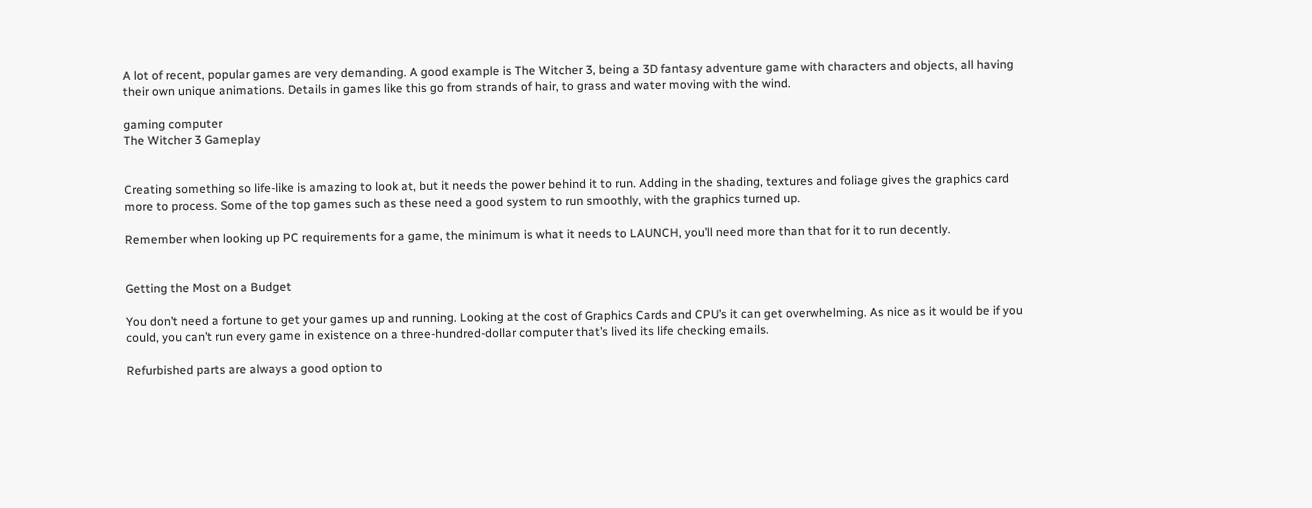A lot of recent, popular games are very demanding. A good example is The Witcher 3, being a 3D fantasy adventure game with characters and objects, all having their own unique animations. Details in games like this go from strands of hair, to grass and water moving with the wind.

gaming computer
The Witcher 3 Gameplay


Creating something so life-like is amazing to look at, but it needs the power behind it to run. Adding in the shading, textures and foliage gives the graphics card more to process. Some of the top games such as these need a good system to run smoothly, with the graphics turned up.

Remember when looking up PC requirements for a game, the minimum is what it needs to LAUNCH, you’ll need more than that for it to run decently.


Getting the Most on a Budget

You don’t need a fortune to get your games up and running. Looking at the cost of Graphics Cards and CPU’s it can get overwhelming. As nice as it would be if you could, you can’t run every game in existence on a three-hundred-dollar computer that’s lived its life checking emails.

Refurbished parts are always a good option to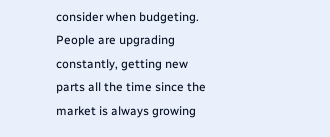consider when budgeting. People are upgrading constantly, getting new parts all the time since the market is always growing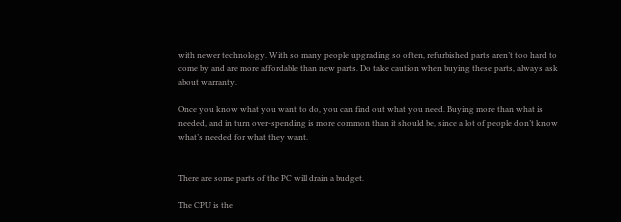with newer technology. With so many people upgrading so often, refurbished parts aren’t too hard to come by and are more affordable than new parts. Do take caution when buying these parts, always ask about warranty.

Once you know what you want to do, you can find out what you need. Buying more than what is needed, and in turn over-spending is more common than it should be, since a lot of people don’t know what’s needed for what they want.


There are some parts of the PC will drain a budget.

The CPU is the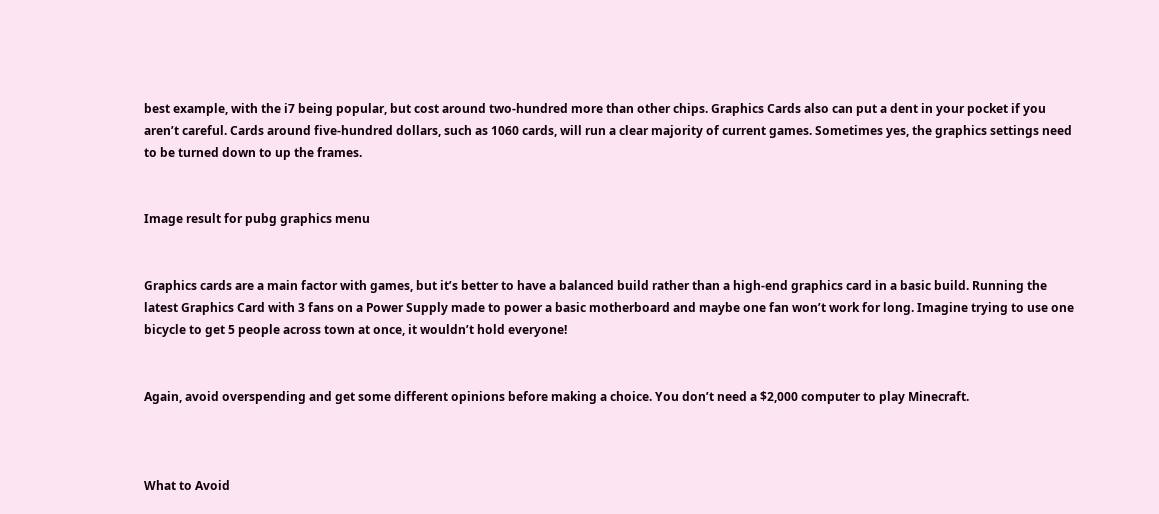best example, with the i7 being popular, but cost around two-hundred more than other chips. Graphics Cards also can put a dent in your pocket if you aren’t careful. Cards around five-hundred dollars, such as 1060 cards, will run a clear majority of current games. Sometimes yes, the graphics settings need to be turned down to up the frames.


Image result for pubg graphics menu


Graphics cards are a main factor with games, but it’s better to have a balanced build rather than a high-end graphics card in a basic build. Running the latest Graphics Card with 3 fans on a Power Supply made to power a basic motherboard and maybe one fan won’t work for long. Imagine trying to use one bicycle to get 5 people across town at once, it wouldn’t hold everyone!


Again, avoid overspending and get some different opinions before making a choice. You don’t need a $2,000 computer to play Minecraft.



What to Avoid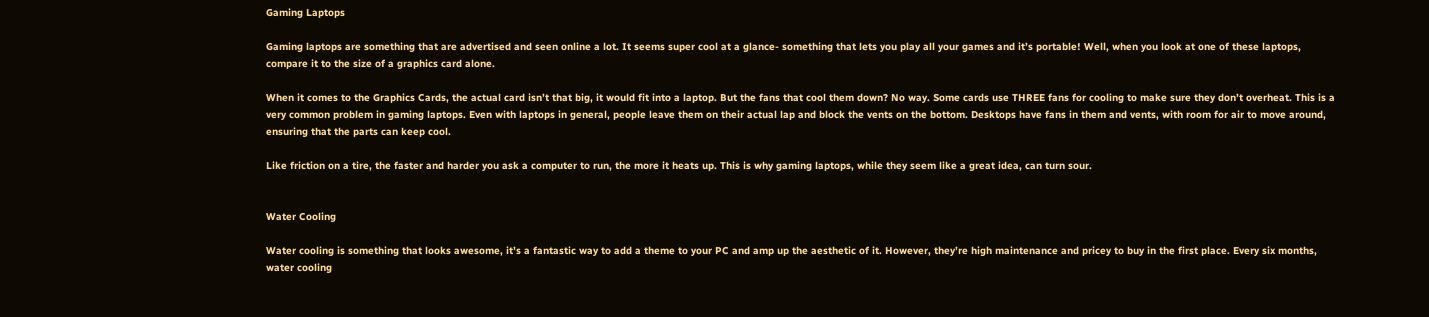Gaming Laptops

Gaming laptops are something that are advertised and seen online a lot. It seems super cool at a glance- something that lets you play all your games and it’s portable! Well, when you look at one of these laptops, compare it to the size of a graphics card alone.

When it comes to the Graphics Cards, the actual card isn’t that big, it would fit into a laptop. But the fans that cool them down? No way. Some cards use THREE fans for cooling to make sure they don’t overheat. This is a very common problem in gaming laptops. Even with laptops in general, people leave them on their actual lap and block the vents on the bottom. Desktops have fans in them and vents, with room for air to move around, ensuring that the parts can keep cool.

Like friction on a tire, the faster and harder you ask a computer to run, the more it heats up. This is why gaming laptops, while they seem like a great idea, can turn sour.


Water Cooling

Water cooling is something that looks awesome, it’s a fantastic way to add a theme to your PC and amp up the aesthetic of it. However, they’re high maintenance and pricey to buy in the first place. Every six months, water cooling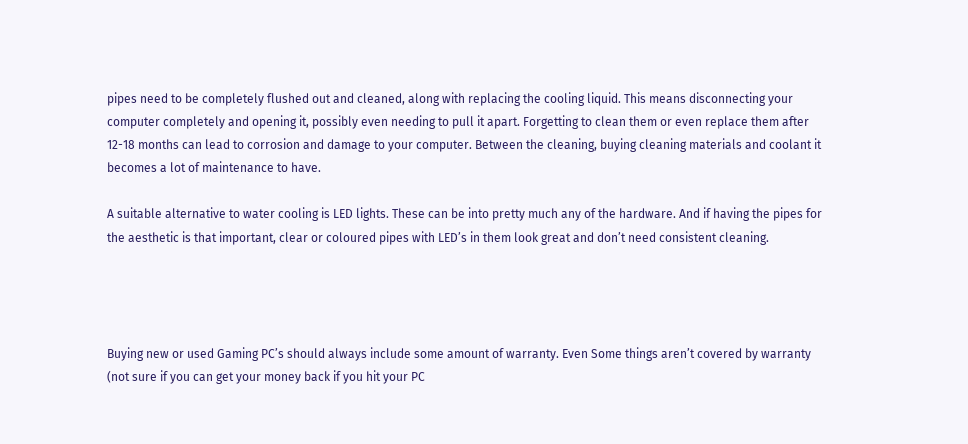pipes need to be completely flushed out and cleaned, along with replacing the cooling liquid. This means disconnecting your computer completely and opening it, possibly even needing to pull it apart. Forgetting to clean them or even replace them after 12-18 months can lead to corrosion and damage to your computer. Between the cleaning, buying cleaning materials and coolant it becomes a lot of maintenance to have.

A suitable alternative to water cooling is LED lights. These can be into pretty much any of the hardware. And if having the pipes for the aesthetic is that important, clear or coloured pipes with LED’s in them look great and don’t need consistent cleaning.




Buying new or used Gaming PC’s should always include some amount of warranty. Even Some things aren’t covered by warranty (not sure if you can get your money back if you hit your PC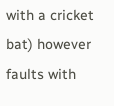with a cricket bat) however faults with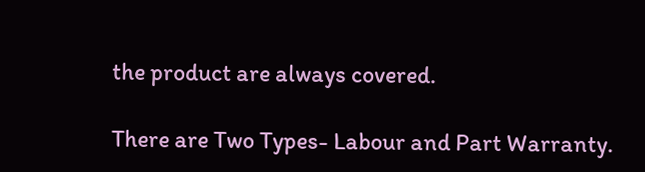the product are always covered.

There are Two Types- Labour and Part Warranty.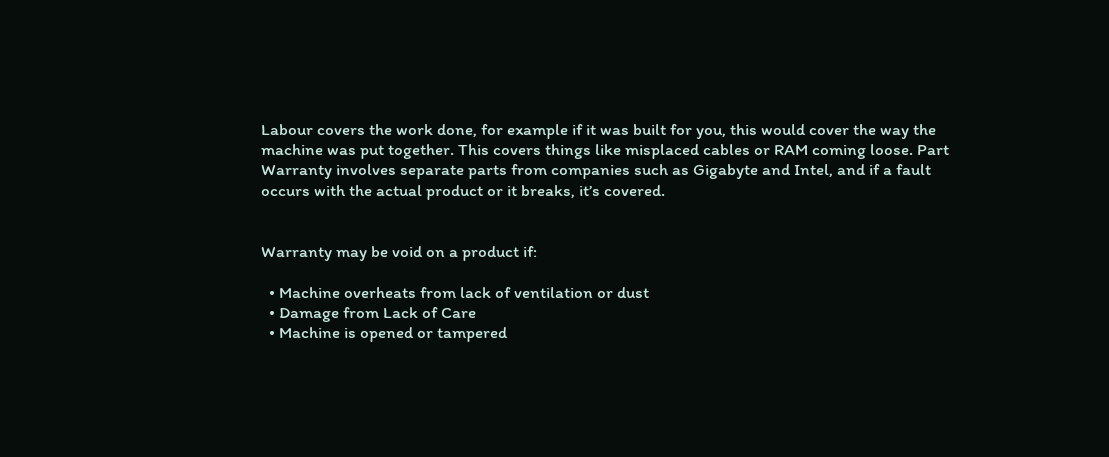Labour covers the work done, for example if it was built for you, this would cover the way the machine was put together. This covers things like misplaced cables or RAM coming loose. Part Warranty involves separate parts from companies such as Gigabyte and Intel, and if a fault occurs with the actual product or it breaks, it’s covered.


Warranty may be void on a product if:

  • Machine overheats from lack of ventilation or dust
  • Damage from Lack of Care
  • Machine is opened or tampered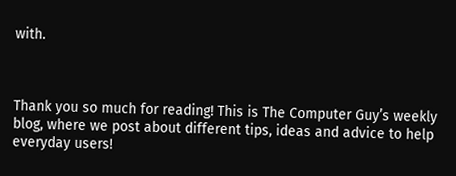with.



Thank you so much for reading! This is The Computer Guy’s weekly blog, where we post about different tips, ideas and advice to help everyday users!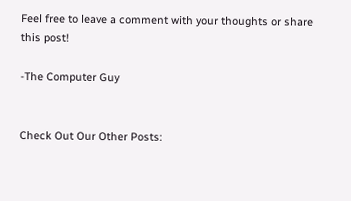Feel free to leave a comment with your thoughts or share this post!

-The Computer Guy


Check Out Our Other Posts: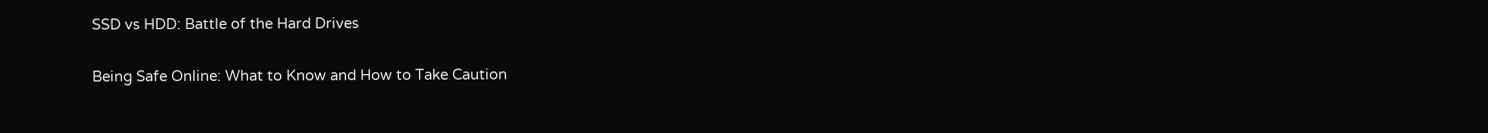SSD vs HDD: Battle of the Hard Drives

Being Safe Online: What to Know and How to Take Caution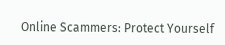Online Scammers: Protect Yourself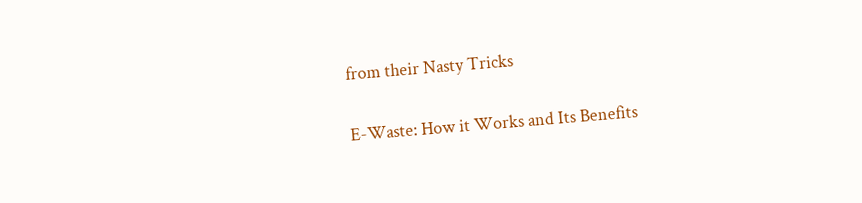from their Nasty Tricks

E-Waste: How it Works and Its Benefits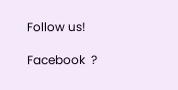Follow us!

Facebook  ?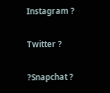Instagram ?

Twitter ?

?Snapchat ?